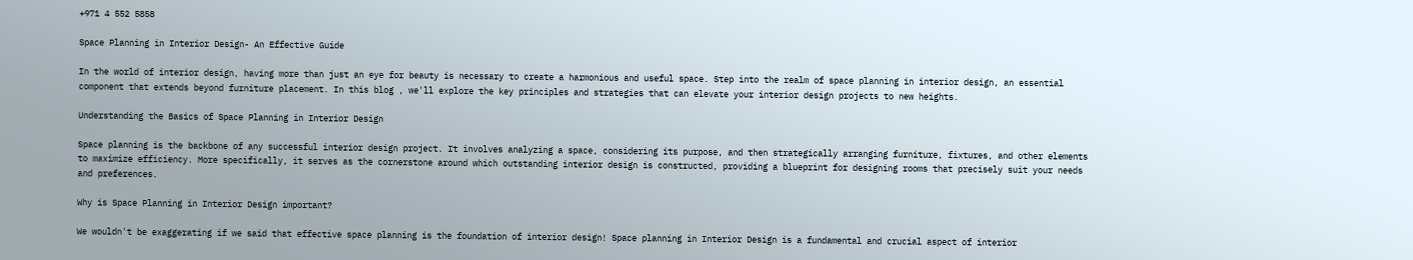+971 4 552 5858

Space Planning in Interior Design- An Effective Guide

In the world of interior design, having more than just an eye for beauty is necessary to create a harmonious and useful space. Step into the realm of space planning in interior design, an essential component that extends beyond furniture placement. In this blog , we'll explore the key principles and strategies that can elevate your interior design projects to new heights.

Understanding the Basics of Space Planning in Interior Design

Space planning is the backbone of any successful interior design project. It involves analyzing a space, considering its purpose, and then strategically arranging furniture, fixtures, and other elements to maximize efficiency. More specifically, it serves as the cornerstone around which outstanding interior design is constructed, providing a blueprint for designing rooms that precisely suit your needs and preferences.

Why is Space Planning in Interior Design important?

We wouldn't be exaggerating if we said that effective space planning is the foundation of interior design! Space planning in Interior Design is a fundamental and crucial aspect of interior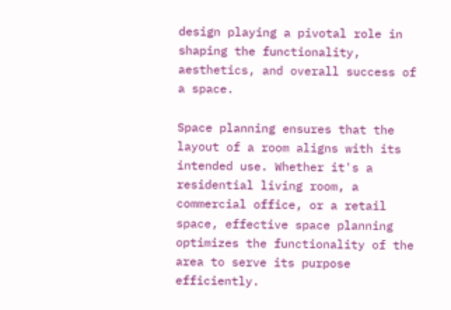design playing a pivotal role in shaping the functionality, aesthetics, and overall success of a space.

Space planning ensures that the layout of a room aligns with its intended use. Whether it's a residential living room, a commercial office, or a retail space, effective space planning optimizes the functionality of the area to serve its purpose efficiently.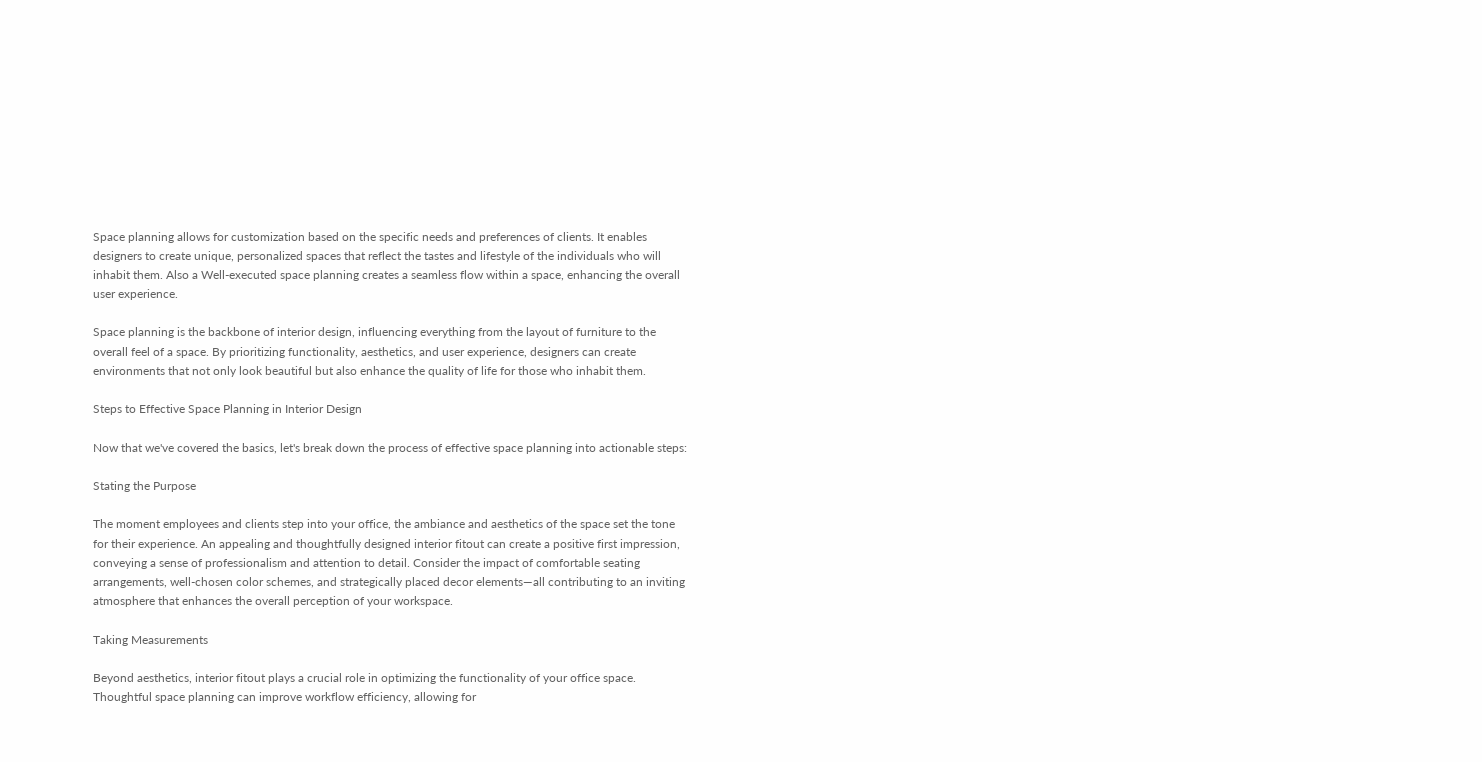Space planning allows for customization based on the specific needs and preferences of clients. It enables designers to create unique, personalized spaces that reflect the tastes and lifestyle of the individuals who will inhabit them. Also a Well-executed space planning creates a seamless flow within a space, enhancing the overall user experience.

Space planning is the backbone of interior design, influencing everything from the layout of furniture to the overall feel of a space. By prioritizing functionality, aesthetics, and user experience, designers can create environments that not only look beautiful but also enhance the quality of life for those who inhabit them.

Steps to Effective Space Planning in Interior Design

Now that we've covered the basics, let's break down the process of effective space planning into actionable steps:

Stating the Purpose

The moment employees and clients step into your office, the ambiance and aesthetics of the space set the tone for their experience. An appealing and thoughtfully designed interior fitout can create a positive first impression, conveying a sense of professionalism and attention to detail. Consider the impact of comfortable seating arrangements, well-chosen color schemes, and strategically placed decor elements—all contributing to an inviting atmosphere that enhances the overall perception of your workspace.

Taking Measurements

Beyond aesthetics, interior fitout plays a crucial role in optimizing the functionality of your office space. Thoughtful space planning can improve workflow efficiency, allowing for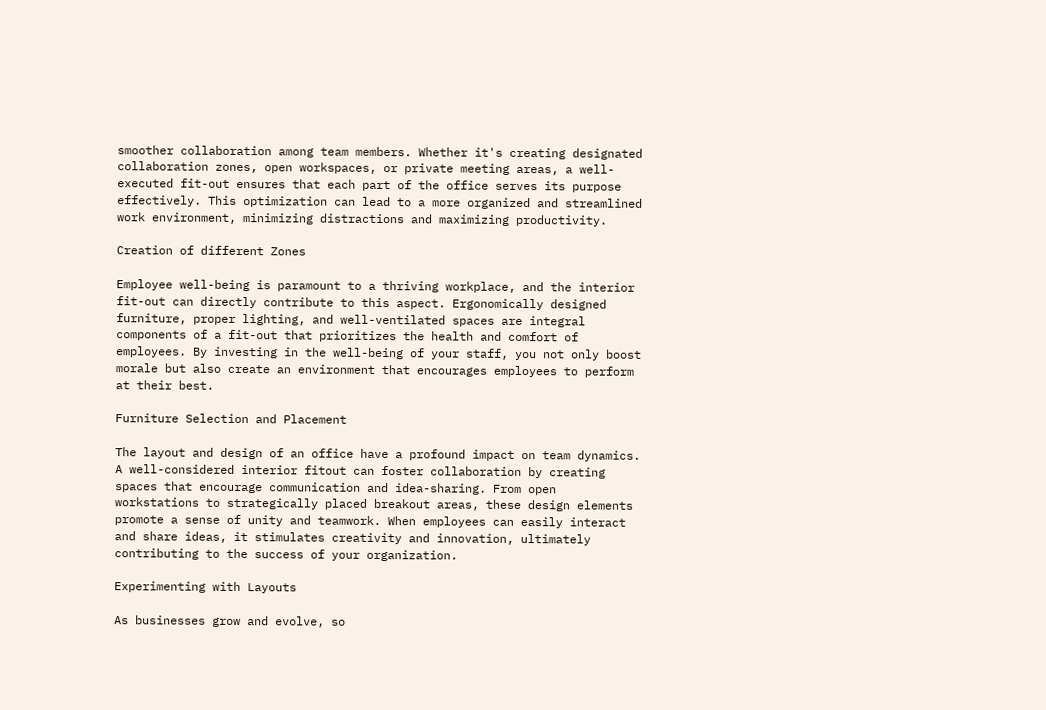smoother collaboration among team members. Whether it's creating designated collaboration zones, open workspaces, or private meeting areas, a well-executed fit-out ensures that each part of the office serves its purpose effectively. This optimization can lead to a more organized and streamlined work environment, minimizing distractions and maximizing productivity.

Creation of different Zones

Employee well-being is paramount to a thriving workplace, and the interior fit-out can directly contribute to this aspect. Ergonomically designed furniture, proper lighting, and well-ventilated spaces are integral components of a fit-out that prioritizes the health and comfort of employees. By investing in the well-being of your staff, you not only boost morale but also create an environment that encourages employees to perform at their best.

Furniture Selection and Placement

The layout and design of an office have a profound impact on team dynamics. A well-considered interior fitout can foster collaboration by creating spaces that encourage communication and idea-sharing. From open workstations to strategically placed breakout areas, these design elements promote a sense of unity and teamwork. When employees can easily interact and share ideas, it stimulates creativity and innovation, ultimately contributing to the success of your organization.

Experimenting with Layouts

As businesses grow and evolve, so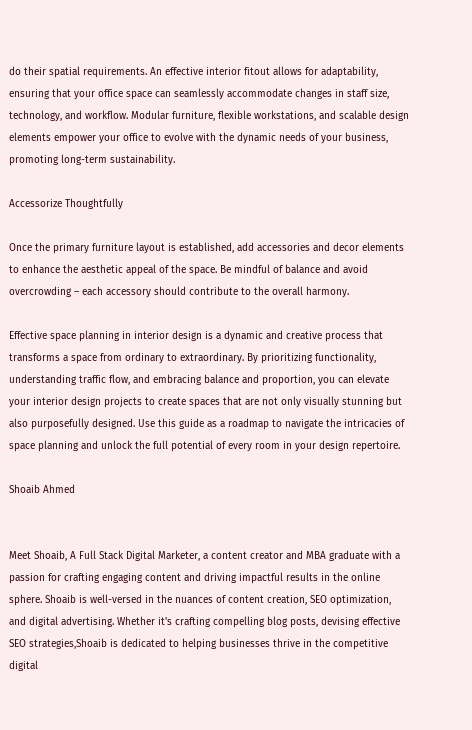do their spatial requirements. An effective interior fitout allows for adaptability, ensuring that your office space can seamlessly accommodate changes in staff size, technology, and workflow. Modular furniture, flexible workstations, and scalable design elements empower your office to evolve with the dynamic needs of your business, promoting long-term sustainability.

Accessorize Thoughtfully

Once the primary furniture layout is established, add accessories and decor elements to enhance the aesthetic appeal of the space. Be mindful of balance and avoid overcrowding – each accessory should contribute to the overall harmony.

Effective space planning in interior design is a dynamic and creative process that transforms a space from ordinary to extraordinary. By prioritizing functionality, understanding traffic flow, and embracing balance and proportion, you can elevate your interior design projects to create spaces that are not only visually stunning but also purposefully designed. Use this guide as a roadmap to navigate the intricacies of space planning and unlock the full potential of every room in your design repertoire.

Shoaib Ahmed


Meet Shoaib, A Full Stack Digital Marketer, a content creator and MBA graduate with a passion for crafting engaging content and driving impactful results in the online sphere. Shoaib is well-versed in the nuances of content creation, SEO optimization, and digital advertising. Whether it's crafting compelling blog posts, devising effective SEO strategies,Shoaib is dedicated to helping businesses thrive in the competitive digital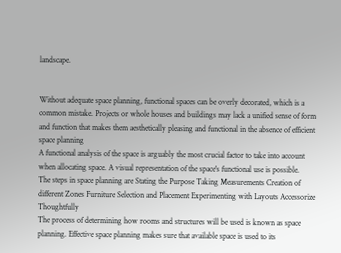landscape.


Without adequate space planning, functional spaces can be overly decorated, which is a common mistake. Projects or whole houses and buildings may lack a unified sense of form and function that makes them aesthetically pleasing and functional in the absence of efficient space planning
A functional analysis of the space is arguably the most crucial factor to take into account when allocating space. A visual representation of the space's functional use is possible.
The steps in space planning are Stating the Purpose Taking Measurements Creation of different Zones Furniture Selection and Placement Experimenting with Layouts Accessorize Thoughtfully
The process of determining how rooms and structures will be used is known as space planning. Effective space planning makes sure that available space is used to its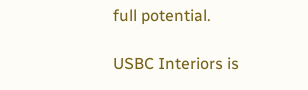full potential.

USBC Interiors is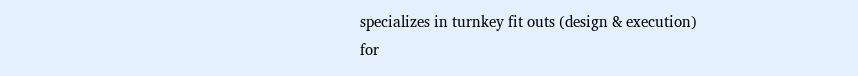specializes in turnkey fit outs (design & execution) for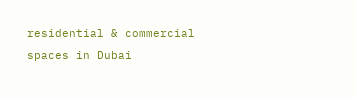residential & commercial spaces in Dubai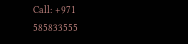Call: +971 585833555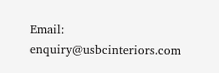Email: enquiry@usbcinteriors.com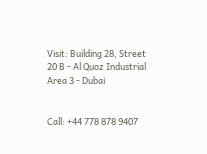Visit: Building 28, Street 20 B - Al Quoz Industrial Area 3 - Dubai


Call: +44 778 878 9407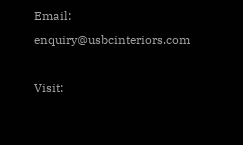Email: enquiry@usbcinteriors.com

Visit: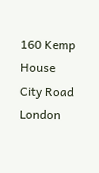160 Kemp House City Road London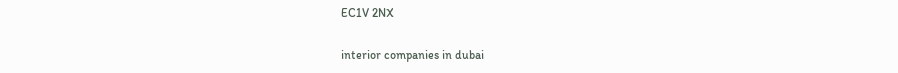EC1V 2NX

interior companies in dubai